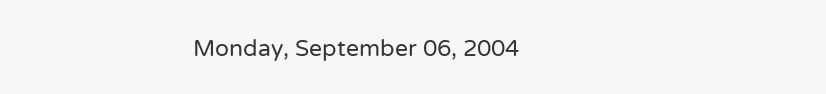Monday, September 06, 2004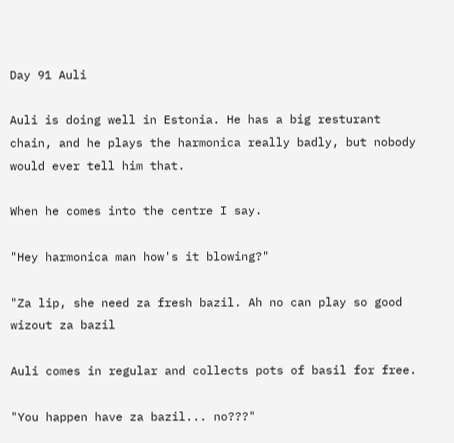Day 91 Auli

Auli is doing well in Estonia. He has a big resturant chain, and he plays the harmonica really badly, but nobody would ever tell him that.

When he comes into the centre I say.

"Hey harmonica man how's it blowing?"

"Za lip, she need za fresh bazil. Ah no can play so good wizout za bazil

Auli comes in regular and collects pots of basil for free.

"You happen have za bazil... no???"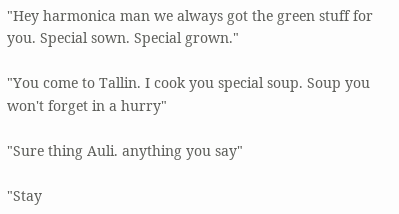"Hey harmonica man we always got the green stuff for you. Special sown. Special grown."

"You come to Tallin. I cook you special soup. Soup you won't forget in a hurry"

"Sure thing Auli. anything you say"

"Stay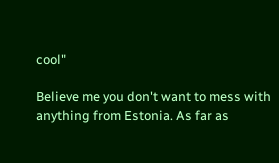cool"

Believe me you don't want to mess with anything from Estonia. As far as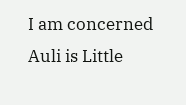I am concerned Auli is Little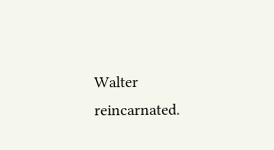Walter reincarnated.